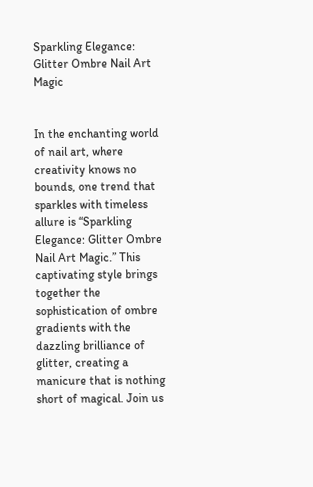Sparkling Elegance: Glitter Ombre Nail Art Magic


In the enchanting world of nail art, where creativity knows no bounds, one trend that sparkles with timeless allure is “Sparkling Elegance: Glitter Ombre Nail Art Magic.” This captivating style brings together the sophistication of ombre gradients with the dazzling brilliance of glitter, creating a manicure that is nothing short of magical. Join us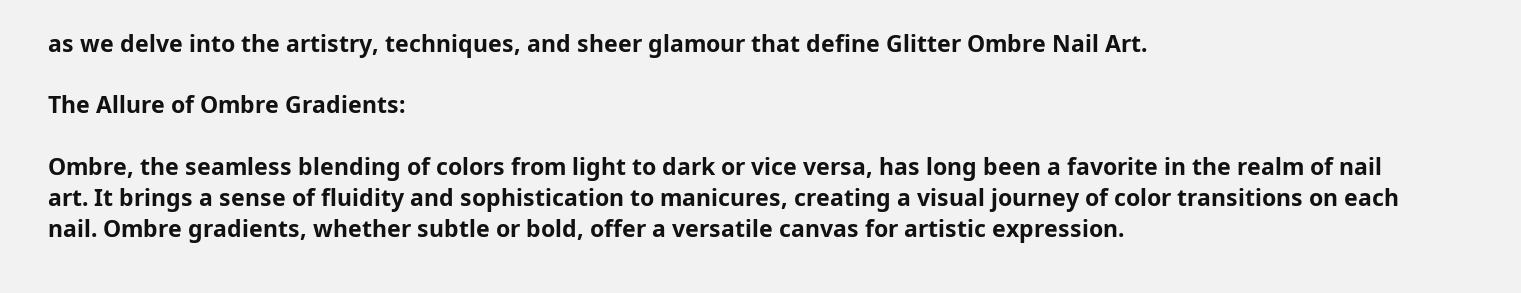as we delve into the artistry, techniques, and sheer glamour that define Glitter Ombre Nail Art.

The Allure of Ombre Gradients:

Ombre, the seamless blending of colors from light to dark or vice versa, has long been a favorite in the realm of nail art. It brings a sense of fluidity and sophistication to manicures, creating a visual journey of color transitions on each nail. Ombre gradients, whether subtle or bold, offer a versatile canvas for artistic expression.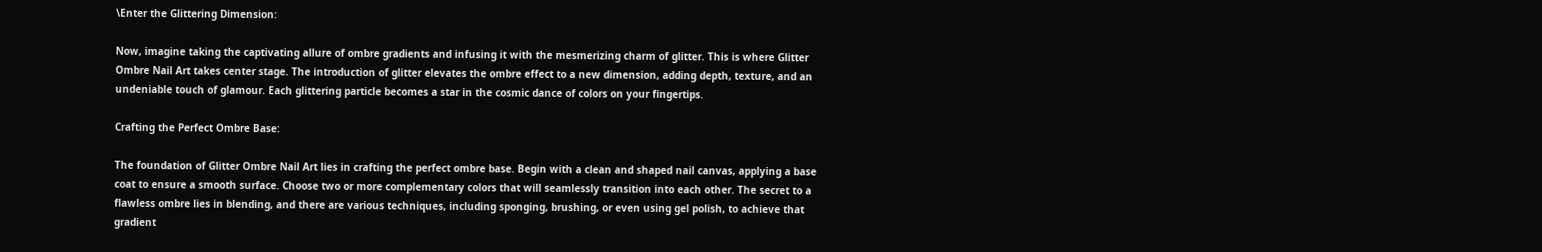\Enter the Glittering Dimension:

Now, imagine taking the captivating allure of ombre gradients and infusing it with the mesmerizing charm of glitter. This is where Glitter Ombre Nail Art takes center stage. The introduction of glitter elevates the ombre effect to a new dimension, adding depth, texture, and an undeniable touch of glamour. Each glittering particle becomes a star in the cosmic dance of colors on your fingertips.

Crafting the Perfect Ombre Base:

The foundation of Glitter Ombre Nail Art lies in crafting the perfect ombre base. Begin with a clean and shaped nail canvas, applying a base coat to ensure a smooth surface. Choose two or more complementary colors that will seamlessly transition into each other. The secret to a flawless ombre lies in blending, and there are various techniques, including sponging, brushing, or even using gel polish, to achieve that gradient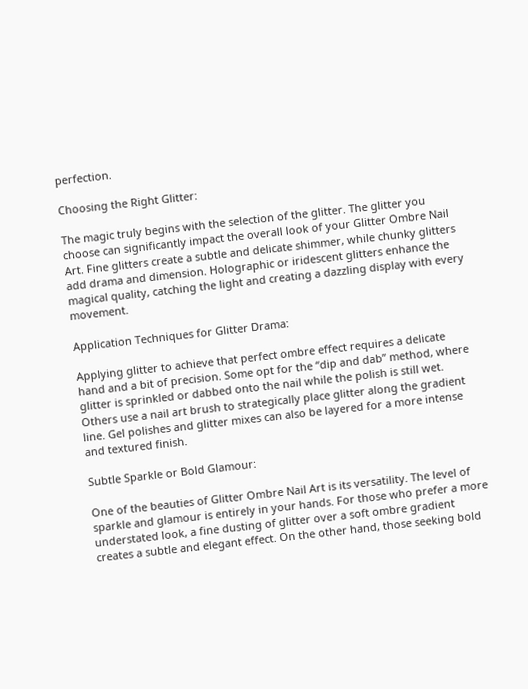perfection.

Choosing the Right Glitter:

The magic truly begins with the selection of the glitter. The glitter you choose can significantly impact the overall look of your Glitter Ombre Nail Art. Fine glitters create a subtle and delicate shimmer, while chunky glitters add drama and dimension. Holographic or iridescent glitters enhance the magical quality, catching the light and creating a dazzling display with every movement.

Application Techniques for Glitter Drama:

Applying glitter to achieve that perfect ombre effect requires a delicate hand and a bit of precision. Some opt for the “dip and dab” method, where glitter is sprinkled or dabbed onto the nail while the polish is still wet. Others use a nail art brush to strategically place glitter along the gradient line. Gel polishes and glitter mixes can also be layered for a more intense and textured finish.

Subtle Sparkle or Bold Glamour:

One of the beauties of Glitter Ombre Nail Art is its versatility. The level of sparkle and glamour is entirely in your hands. For those who prefer a more understated look, a fine dusting of glitter over a soft ombre gradient creates a subtle and elegant effect. On the other hand, those seeking bold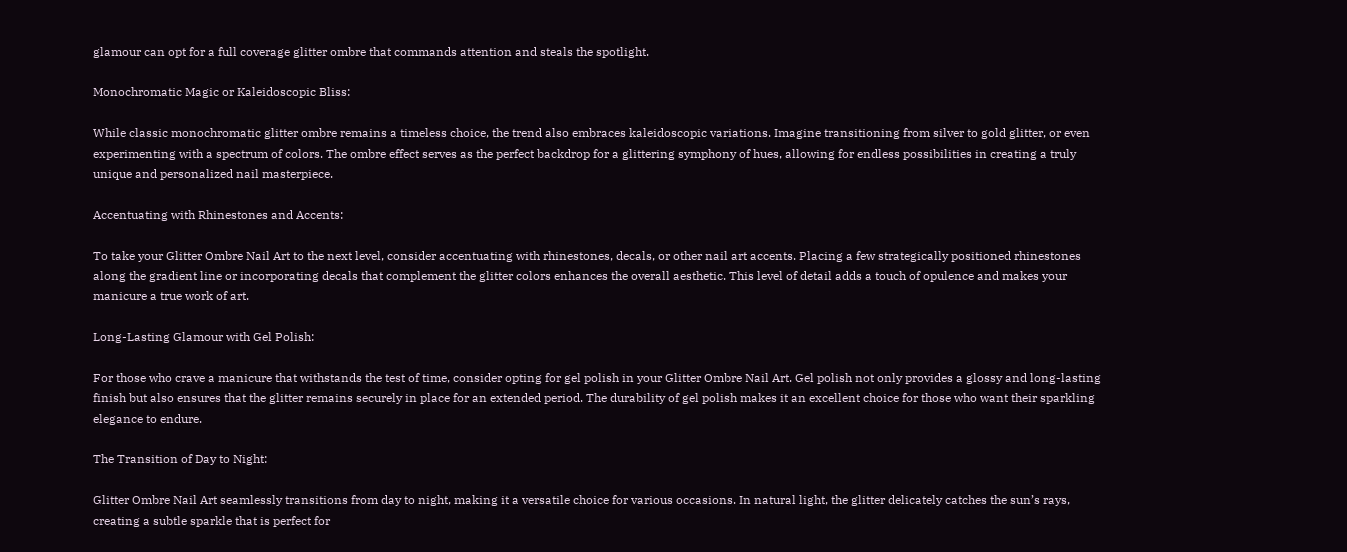glamour can opt for a full coverage glitter ombre that commands attention and steals the spotlight.

Monochromatic Magic or Kaleidoscopic Bliss:

While classic monochromatic glitter ombre remains a timeless choice, the trend also embraces kaleidoscopic variations. Imagine transitioning from silver to gold glitter, or even experimenting with a spectrum of colors. The ombre effect serves as the perfect backdrop for a glittering symphony of hues, allowing for endless possibilities in creating a truly unique and personalized nail masterpiece.

Accentuating with Rhinestones and Accents:

To take your Glitter Ombre Nail Art to the next level, consider accentuating with rhinestones, decals, or other nail art accents. Placing a few strategically positioned rhinestones along the gradient line or incorporating decals that complement the glitter colors enhances the overall aesthetic. This level of detail adds a touch of opulence and makes your manicure a true work of art.

Long-Lasting Glamour with Gel Polish:

For those who crave a manicure that withstands the test of time, consider opting for gel polish in your Glitter Ombre Nail Art. Gel polish not only provides a glossy and long-lasting finish but also ensures that the glitter remains securely in place for an extended period. The durability of gel polish makes it an excellent choice for those who want their sparkling elegance to endure.

The Transition of Day to Night:

Glitter Ombre Nail Art seamlessly transitions from day to night, making it a versatile choice for various occasions. In natural light, the glitter delicately catches the sun’s rays, creating a subtle sparkle that is perfect for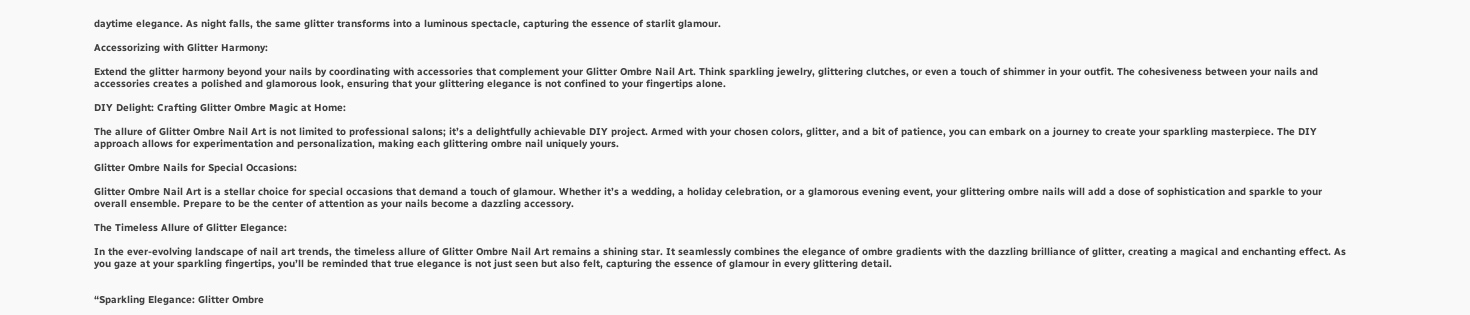daytime elegance. As night falls, the same glitter transforms into a luminous spectacle, capturing the essence of starlit glamour.

Accessorizing with Glitter Harmony:

Extend the glitter harmony beyond your nails by coordinating with accessories that complement your Glitter Ombre Nail Art. Think sparkling jewelry, glittering clutches, or even a touch of shimmer in your outfit. The cohesiveness between your nails and accessories creates a polished and glamorous look, ensuring that your glittering elegance is not confined to your fingertips alone.

DIY Delight: Crafting Glitter Ombre Magic at Home:

The allure of Glitter Ombre Nail Art is not limited to professional salons; it’s a delightfully achievable DIY project. Armed with your chosen colors, glitter, and a bit of patience, you can embark on a journey to create your sparkling masterpiece. The DIY approach allows for experimentation and personalization, making each glittering ombre nail uniquely yours.

Glitter Ombre Nails for Special Occasions:

Glitter Ombre Nail Art is a stellar choice for special occasions that demand a touch of glamour. Whether it’s a wedding, a holiday celebration, or a glamorous evening event, your glittering ombre nails will add a dose of sophistication and sparkle to your overall ensemble. Prepare to be the center of attention as your nails become a dazzling accessory.

The Timeless Allure of Glitter Elegance:

In the ever-evolving landscape of nail art trends, the timeless allure of Glitter Ombre Nail Art remains a shining star. It seamlessly combines the elegance of ombre gradients with the dazzling brilliance of glitter, creating a magical and enchanting effect. As you gaze at your sparkling fingertips, you’ll be reminded that true elegance is not just seen but also felt, capturing the essence of glamour in every glittering detail.


“Sparkling Elegance: Glitter Ombre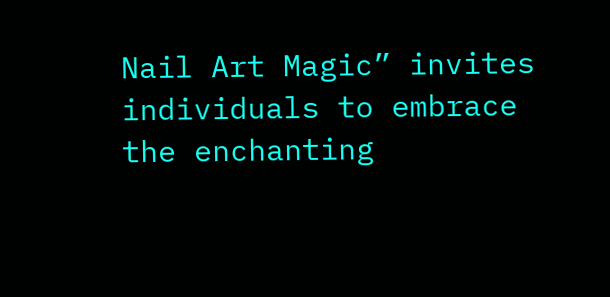Nail Art Magic” invites individuals to embrace the enchanting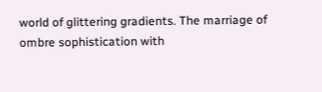world of glittering gradients. The marriage of ombre sophistication with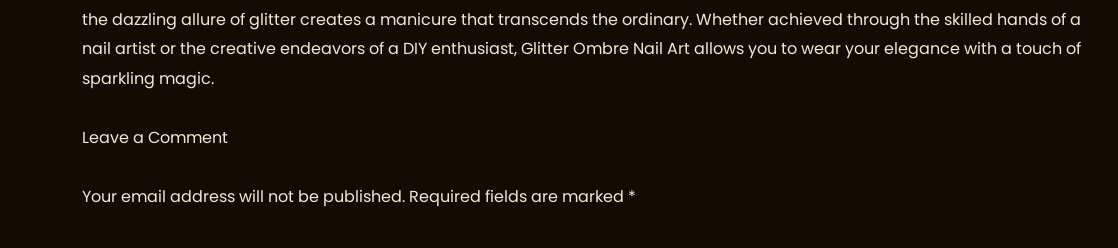the dazzling allure of glitter creates a manicure that transcends the ordinary. Whether achieved through the skilled hands of a nail artist or the creative endeavors of a DIY enthusiast, Glitter Ombre Nail Art allows you to wear your elegance with a touch of sparkling magic.

Leave a Comment

Your email address will not be published. Required fields are marked *